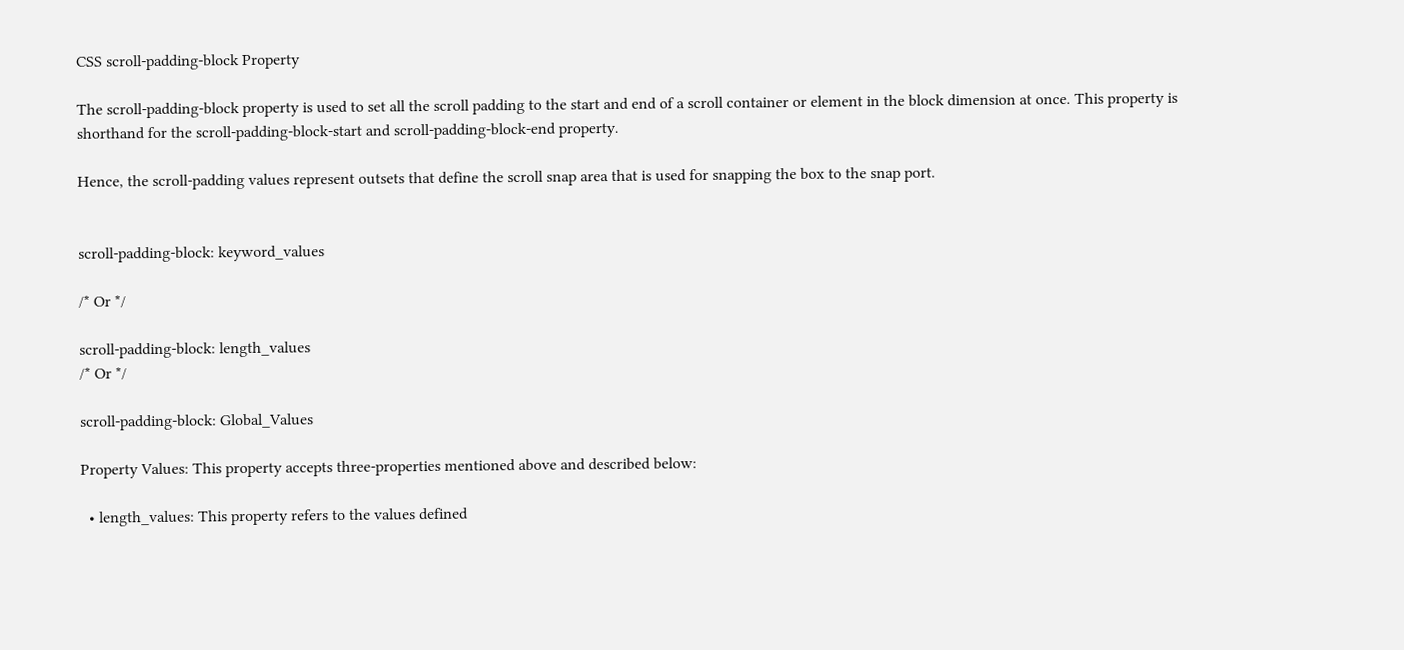CSS scroll-padding-block Property

The scroll-padding-block property is used to set all the scroll padding to the start and end of a scroll container or element in the block dimension at once. This property is shorthand for the scroll-padding-block-start and scroll-padding-block-end property.

Hence, the scroll-padding values represent outsets that define the scroll snap area that is used for snapping the box to the snap port.


scroll-padding-block: keyword_values

/* Or */

scroll-padding-block: length_values
/* Or */

scroll-padding-block: Global_Values

Property Values: This property accepts three-properties mentioned above and described below:

  • length_values: This property refers to the values defined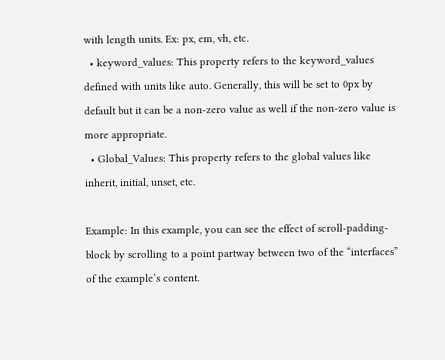with length units. Ex: px, em, vh, etc.
  • keyword_values: This property refers to the keyword_values defined with units like auto. Generally, this will be set to 0px by default but it can be a non-zero value as well if the non-zero value is more appropriate.
  • Global_Values: This property refers to the global values like inherit, initial, unset, etc.

Example: In this example, you can see the effect of scroll-padding-block by scrolling to a point partway between two of the “interfaces” of the example’s content.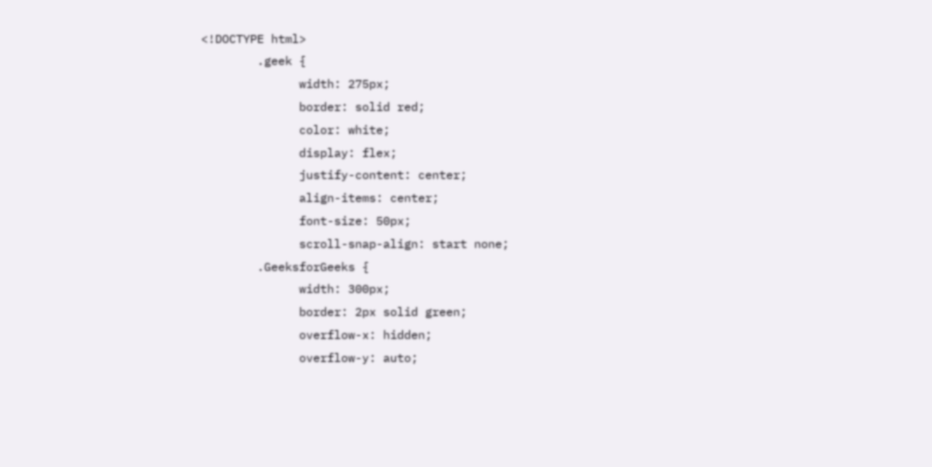<!DOCTYPE html>
        .geek {
              width: 275px;
              border: solid red;
              color: white;
              display: flex;
              justify-content: center;
              align-items: center;
              font-size: 50px;
              scroll-snap-align: start none;
        .GeeksforGeeks {
              width: 300px;
              border: 2px solid green;
              overflow-x: hidden;
              overflow-y: auto;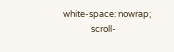white-space: nowrap;
              scroll-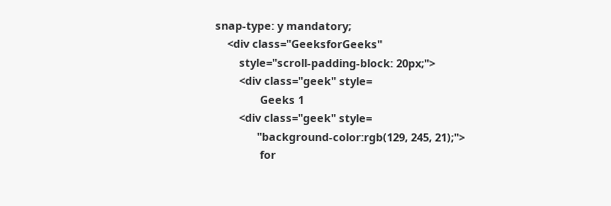snap-type: y mandatory;
    <div class="GeeksforGeeks"
        style="scroll-padding-block: 20px;">
        <div class="geek" style=
               Geeks 1
        <div class="geek" style=
              "background-color:rgb(129, 245, 21);">
               for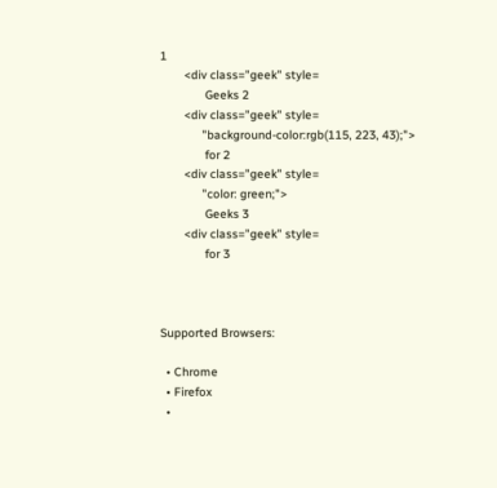1
        <div class="geek" style=
               Geeks 2
        <div class="geek" style=
              "background-color:rgb(115, 223, 43);">
               for 2
        <div class="geek" style=
              "color: green;">
               Geeks 3
        <div class="geek" style=
               for 3



Supported Browsers:

  • Chrome
  • Firefox
  •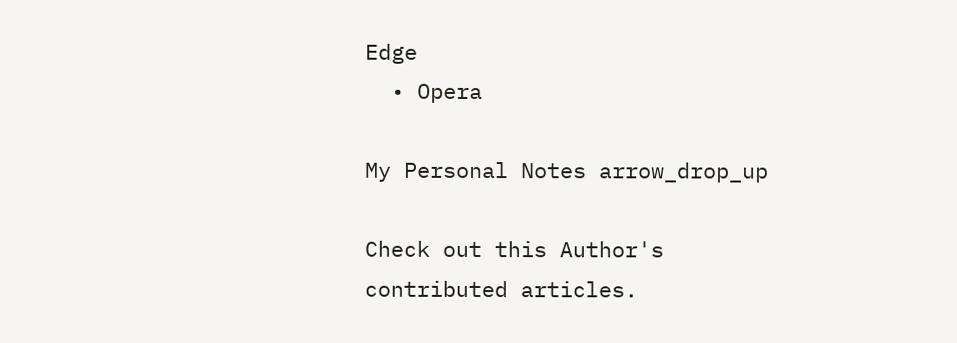Edge
  • Opera

My Personal Notes arrow_drop_up

Check out this Author's contributed articles.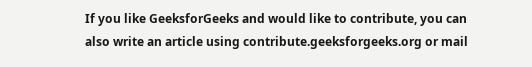If you like GeeksforGeeks and would like to contribute, you can also write an article using contribute.geeksforgeeks.org or mail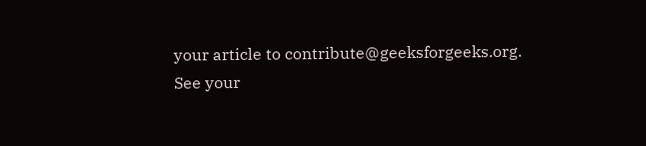your article to contribute@geeksforgeeks.org. See your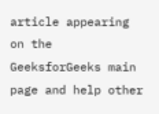article appearing on the GeeksforGeeks main page and help other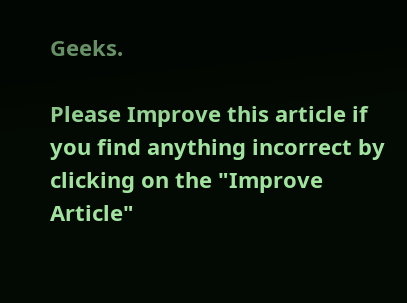Geeks.

Please Improve this article if you find anything incorrect by clicking on the "Improve Article"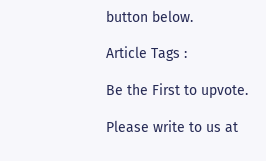button below.

Article Tags :

Be the First to upvote.

Please write to us at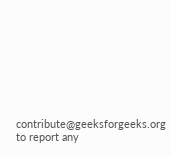contribute@geeksforgeeks.org to report any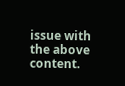issue with the above content.